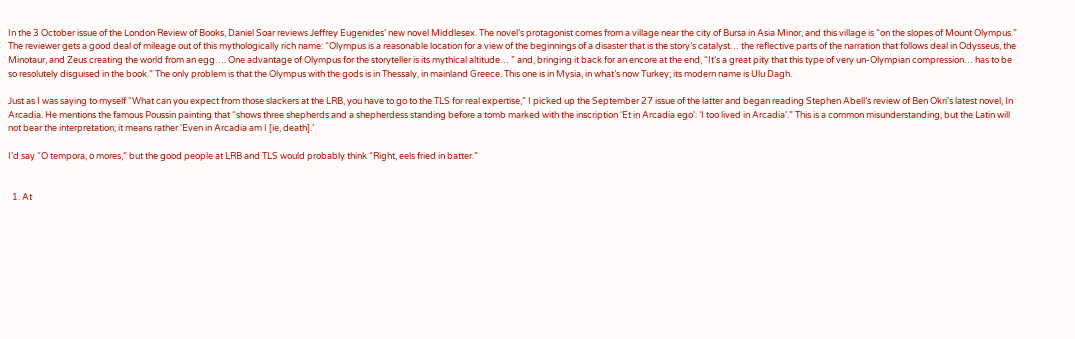In the 3 October issue of the London Review of Books, Daniel Soar reviews Jeffrey Eugenides’ new novel Middlesex. The novel’s protagonist comes from a village near the city of Bursa in Asia Minor, and this village is “on the slopes of Mount Olympus.” The reviewer gets a good deal of mileage out of this mythologically rich name: “Olympus is a reasonable location for a view of the beginnings of a disaster that is the story’s catalyst… the reflective parts of the narration that follows deal in Odysseus, the Minotaur, and Zeus creating the world from an egg…. One advantage of Olympus for the storyteller is its mythical altitude… ” and, bringing it back for an encore at the end, “It’s a great pity that this type of very un-Olympian compression… has to be so resolutely disguised in the book.” The only problem is that the Olympus with the gods is in Thessaly, in mainland Greece. This one is in Mysia, in what’s now Turkey; its modern name is Ulu Dagh.

Just as I was saying to myself “What can you expect from those slackers at the LRB, you have to go to the TLS for real expertise,” I picked up the September 27 issue of the latter and began reading Stephen Abell’s review of Ben Okri’s latest novel, In Arcadia. He mentions the famous Poussin painting that “shows three shepherds and a shepherdess standing before a tomb marked with the inscription ‘Et in Arcadia ego’: ‘I too lived in Arcadia’.” This is a common misunderstanding, but the Latin will not bear the interpretation; it means rather ‘Even in Arcadia am I [ie, death].’

I’d say “O tempora, o mores,” but the good people at LRB and TLS would probably think “Right, eels fried in batter.”


  1. At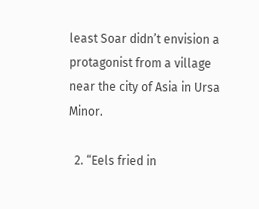least Soar didn’t envision a protagonist from a village near the city of Asia in Ursa Minor.

  2. “Eels fried in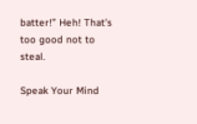batter!” Heh! That’s too good not to steal.

Speak Your Mind